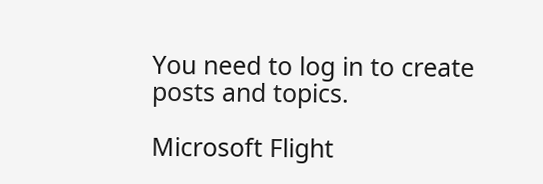You need to log in to create posts and topics.

Microsoft Flight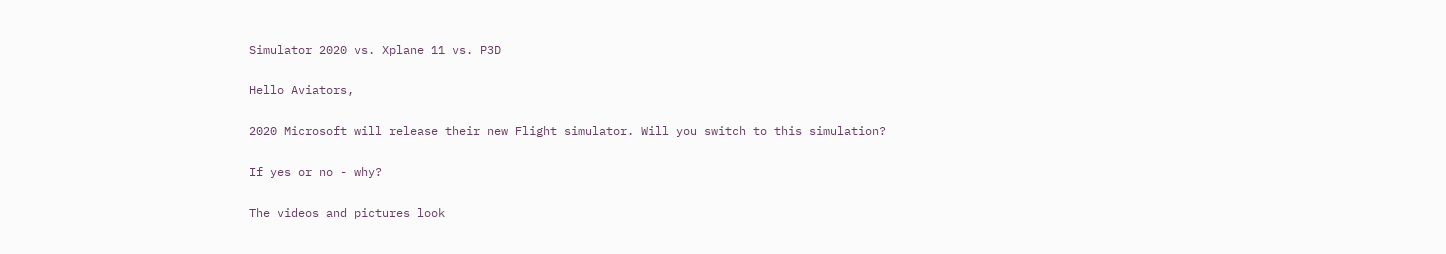Simulator 2020 vs. Xplane 11 vs. P3D

Hello Aviators,

2020 Microsoft will release their new Flight simulator. Will you switch to this simulation?

If yes or no - why?

The videos and pictures look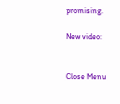promising.

New video:


Close Menu